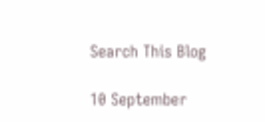Search This Blog

10 September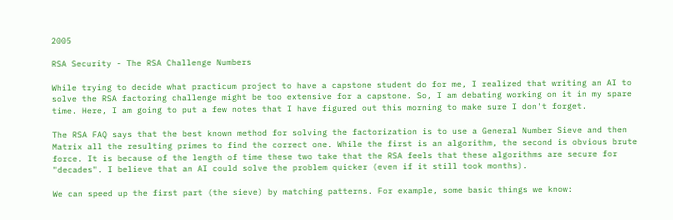2005

RSA Security - The RSA Challenge Numbers

While trying to decide what practicum project to have a capstone student do for me, I realized that writing an AI to solve the RSA factoring challenge might be too extensive for a capstone. So, I am debating working on it in my spare time. Here, I am going to put a few notes that I have figured out this morning to make sure I don't forget.

The RSA FAQ says that the best known method for solving the factorization is to use a General Number Sieve and then Matrix all the resulting primes to find the correct one. While the first is an algorithm, the second is obvious brute force. It is because of the length of time these two take that the RSA feels that these algorithms are secure for "decades". I believe that an AI could solve the problem quicker (even if it still took months).

We can speed up the first part (the sieve) by matching patterns. For example, some basic things we know: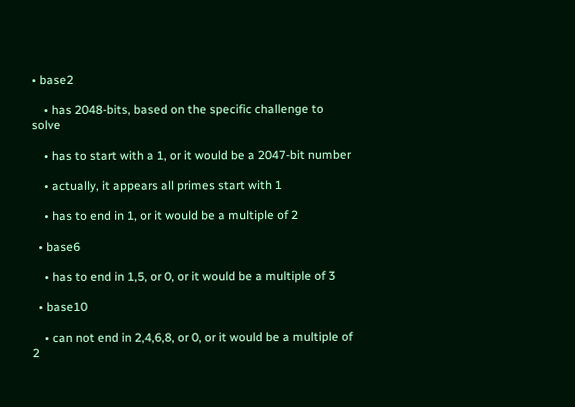• base2

    • has 2048-bits, based on the specific challenge to solve

    • has to start with a 1, or it would be a 2047-bit number

    • actually, it appears all primes start with 1

    • has to end in 1, or it would be a multiple of 2

  • base6

    • has to end in 1,5, or 0, or it would be a multiple of 3

  • base10

    • can not end in 2,4,6,8, or 0, or it would be a multiple of 2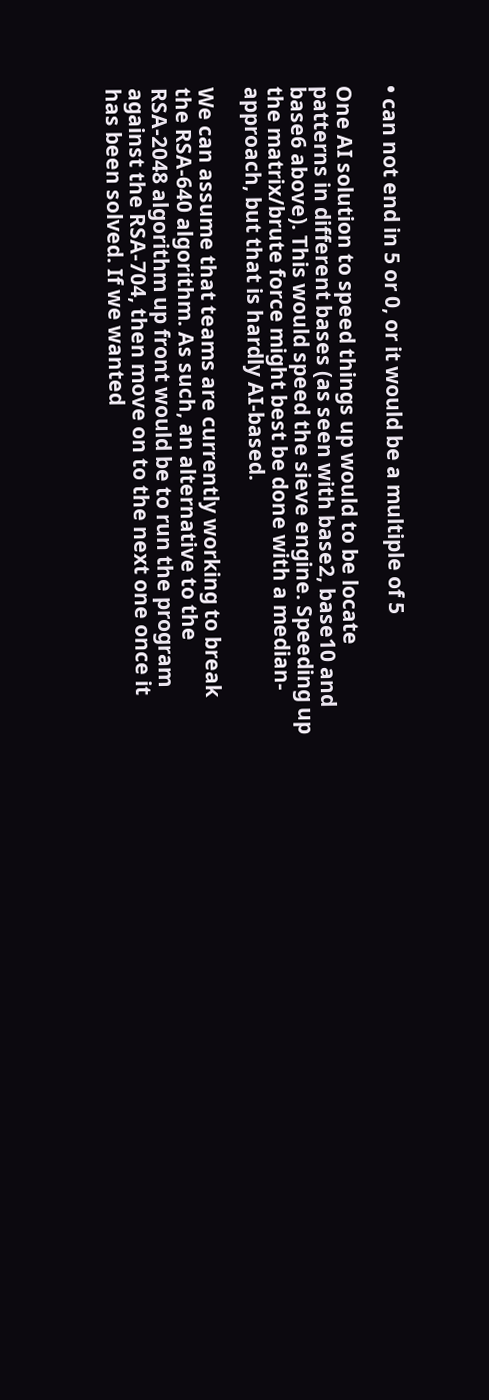• can not end in 5 or 0, or it would be a multiple of 5

One AI solution to speed things up would to be locate patterns in different bases (as seen with base2, base10 and base6 above). This would speed the sieve engine. Speeding up the matrix/brute force might best be done with a median-approach, but that is hardly AI-based.

We can assume that teams are currently working to break the RSA-640 algorithm. As such, an alternative to the RSA-2048 algorithm up front would be to run the program against the RSA-704, then move on to the next one once it has been solved. If we wanted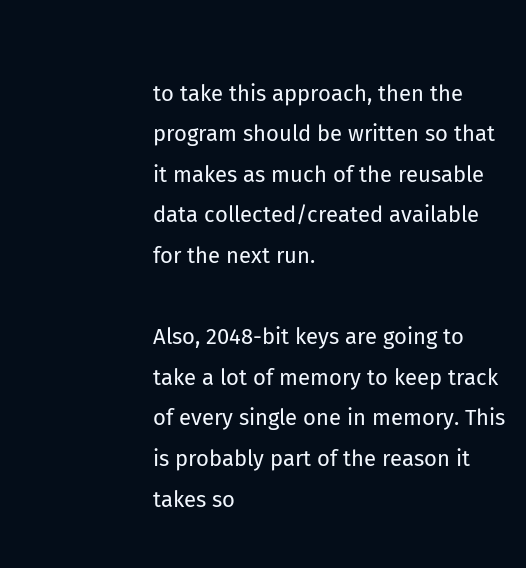to take this approach, then the program should be written so that it makes as much of the reusable data collected/created available for the next run.

Also, 2048-bit keys are going to take a lot of memory to keep track of every single one in memory. This is probably part of the reason it takes so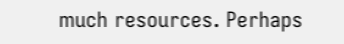much resources. Perhaps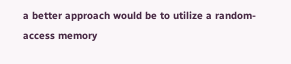a better approach would be to utilize a random-access memory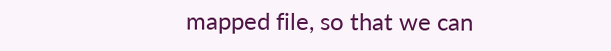mapped file, so that we can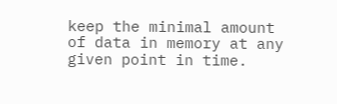keep the minimal amount of data in memory at any given point in time.